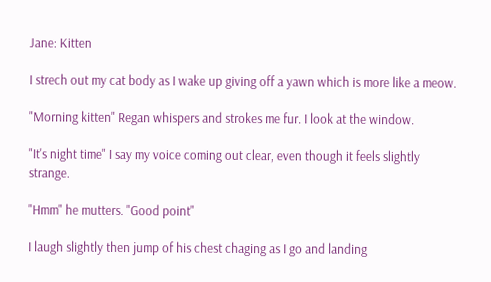Jane: Kitten

I strech out my cat body as I wake up giving off a yawn which is more like a meow.

"Morning kitten" Regan whispers and strokes me fur. I look at the window.

"It's night time" I say my voice coming out clear, even though it feels slightly strange.

"Hmm" he mutters. "Good point"

I laugh slightly then jump of his chest chaging as I go and landing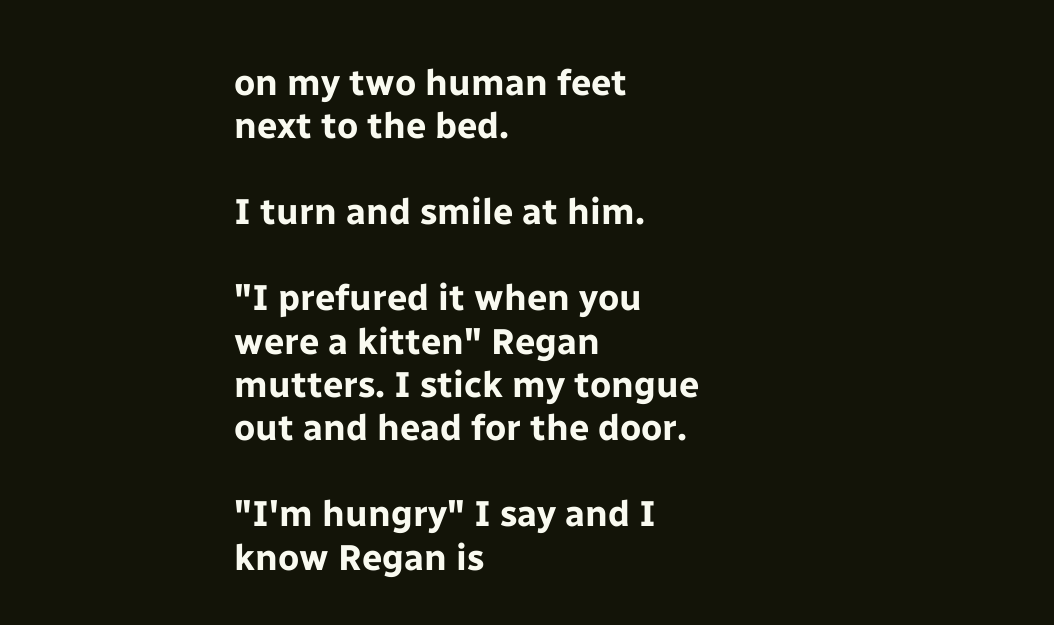on my two human feet next to the bed.

I turn and smile at him.

"I prefured it when you were a kitten" Regan mutters. I stick my tongue out and head for the door.

"I'm hungry" I say and I know Regan is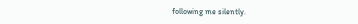following me silently.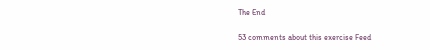The End

53 comments about this exercise Feed